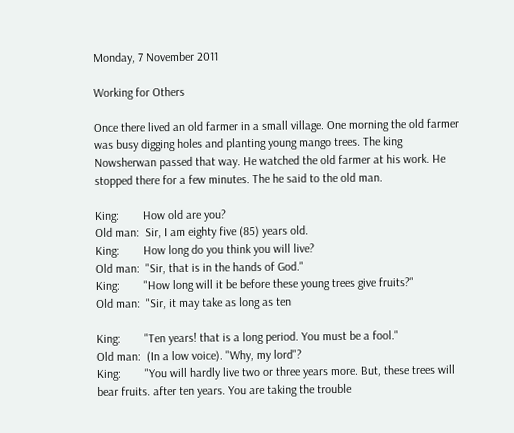Monday, 7 November 2011

Working for Others

Once there lived an old farmer in a small village. One morning the old farmer was busy digging holes and planting young mango trees. The king Nowsherwan passed that way. He watched the old farmer at his work. He stopped there for a few minutes. The he said to the old man.

King:        How old are you?
Old man:  Sir, I am eighty five (85) years old.
King:        How long do you think you will live?
Old man:  "Sir, that is in the hands of God."
King:        "How long will it be before these young trees give fruits?"
Old man:  "Sir, it may take as long as ten

King:        "Ten years! that is a long period. You must be a fool."
Old man:  (In a low voice). "Why, my lord"?
King:        "You will hardly live two or three years more. But, these trees will bear fruits. after ten years. You are taking the trouble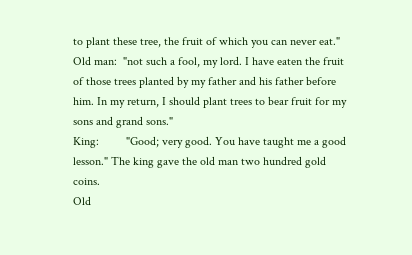to plant these tree, the fruit of which you can never eat."
Old man:  "not such a fool, my lord. I have eaten the fruit of those trees planted by my father and his father before him. In my return, I should plant trees to bear fruit for my sons and grand sons."
King:         "Good; very good. You have taught me a good lesson." The king gave the old man two hundred gold coins.
Old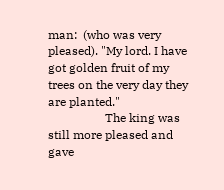man:  (who was very pleased). "My lord. I have got golden fruit of my trees on the very day they are planted."
                   The king was still more pleased and gave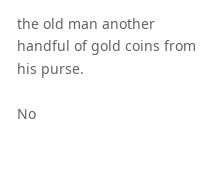the old man another handful of gold coins from his purse.

No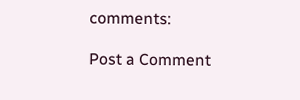comments:

Post a Comment